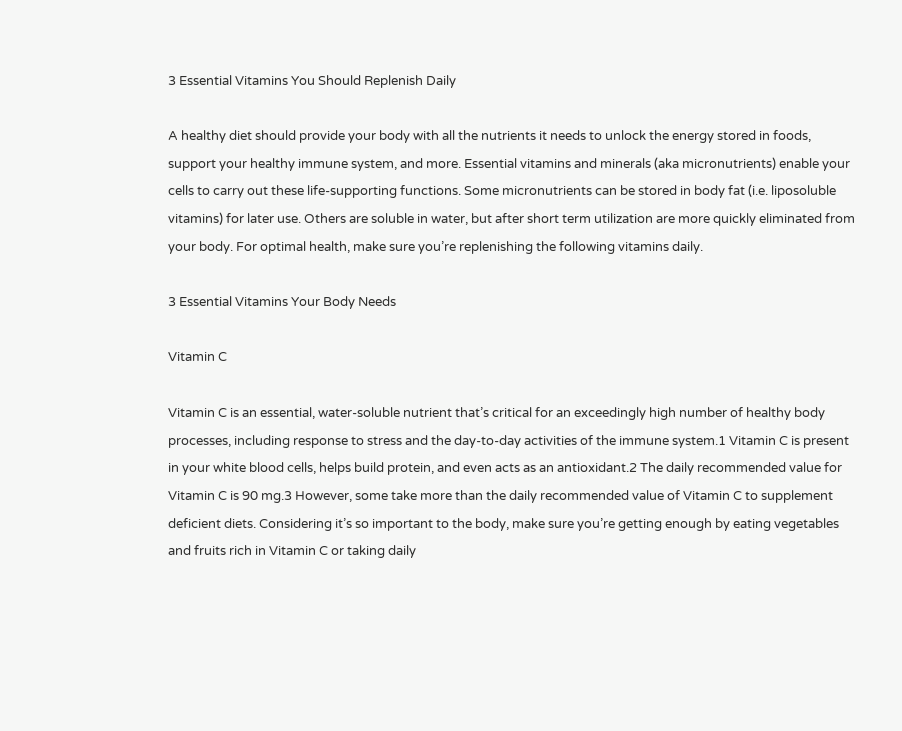3 Essential Vitamins You Should Replenish Daily

A healthy diet should provide your body with all the nutrients it needs to unlock the energy stored in foods, support your healthy immune system, and more. Essential vitamins and minerals (aka micronutrients) enable your cells to carry out these life-supporting functions. Some micronutrients can be stored in body fat (i.e. liposoluble vitamins) for later use. Others are soluble in water, but after short term utilization are more quickly eliminated from your body. For optimal health, make sure you’re replenishing the following vitamins daily.

3 Essential Vitamins Your Body Needs

Vitamin C

Vitamin C is an essential, water-soluble nutrient that’s critical for an exceedingly high number of healthy body processes, including response to stress and the day-to-day activities of the immune system.1 Vitamin C is present in your white blood cells, helps build protein, and even acts as an antioxidant.2 The daily recommended value for Vitamin C is 90 mg.3 However, some take more than the daily recommended value of Vitamin C to supplement deficient diets. Considering it’s so important to the body, make sure you’re getting enough by eating vegetables and fruits rich in Vitamin C or taking daily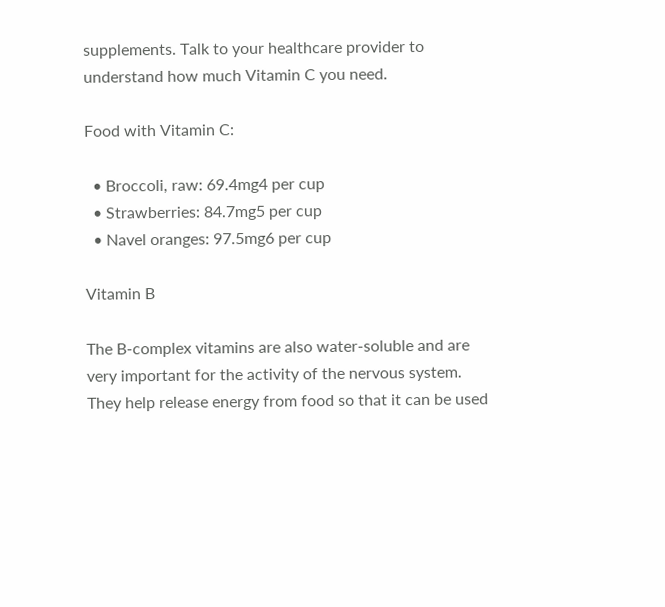supplements. Talk to your healthcare provider to understand how much Vitamin C you need.

Food with Vitamin C:

  • Broccoli, raw: 69.4mg4 per cup
  • Strawberries: 84.7mg5 per cup
  • Navel oranges: 97.5mg6 per cup

Vitamin B

The B-complex vitamins are also water-soluble and are very important for the activity of the nervous system. They help release energy from food so that it can be used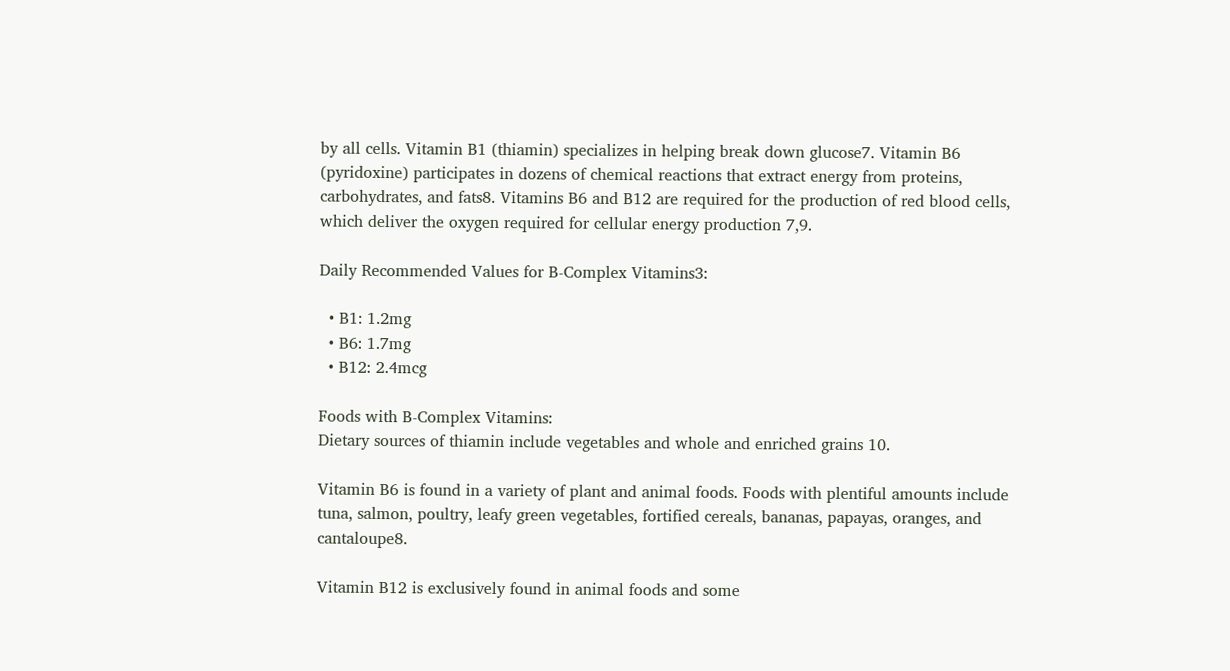by all cells. Vitamin B1 (thiamin) specializes in helping break down glucose7. Vitamin B6 (pyridoxine) participates in dozens of chemical reactions that extract energy from proteins, carbohydrates, and fats8. Vitamins B6 and B12 are required for the production of red blood cells, which deliver the oxygen required for cellular energy production 7,9.

Daily Recommended Values for B-Complex Vitamins3:

  • B1: 1.2mg
  • B6: 1.7mg
  • B12: 2.4mcg

Foods with B-Complex Vitamins:
Dietary sources of thiamin include vegetables and whole and enriched grains 10.

Vitamin B6 is found in a variety of plant and animal foods. Foods with plentiful amounts include tuna, salmon, poultry, leafy green vegetables, fortified cereals, bananas, papayas, oranges, and cantaloupe8.

Vitamin B12 is exclusively found in animal foods and some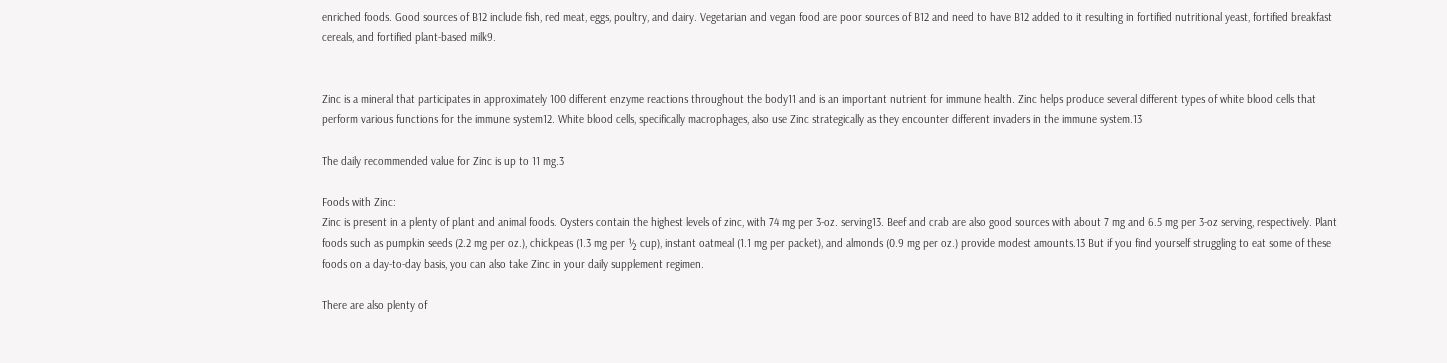enriched foods. Good sources of B12 include fish, red meat, eggs, poultry, and dairy. Vegetarian and vegan food are poor sources of B12 and need to have B12 added to it resulting in fortified nutritional yeast, fortified breakfast cereals, and fortified plant-based milk9.


Zinc is a mineral that participates in approximately 100 different enzyme reactions throughout the body11 and is an important nutrient for immune health. Zinc helps produce several different types of white blood cells that perform various functions for the immune system12. White blood cells, specifically macrophages, also use Zinc strategically as they encounter different invaders in the immune system.13

The daily recommended value for Zinc is up to 11 mg.3

Foods with Zinc:
Zinc is present in a plenty of plant and animal foods. Oysters contain the highest levels of zinc, with 74 mg per 3-oz. serving13. Beef and crab are also good sources with about 7 mg and 6.5 mg per 3-oz serving, respectively. Plant foods such as pumpkin seeds (2.2 mg per oz.), chickpeas (1.3 mg per ½ cup), instant oatmeal (1.1 mg per packet), and almonds (0.9 mg per oz.) provide modest amounts.13 But if you find yourself struggling to eat some of these foods on a day-to-day basis, you can also take Zinc in your daily supplement regimen.

There are also plenty of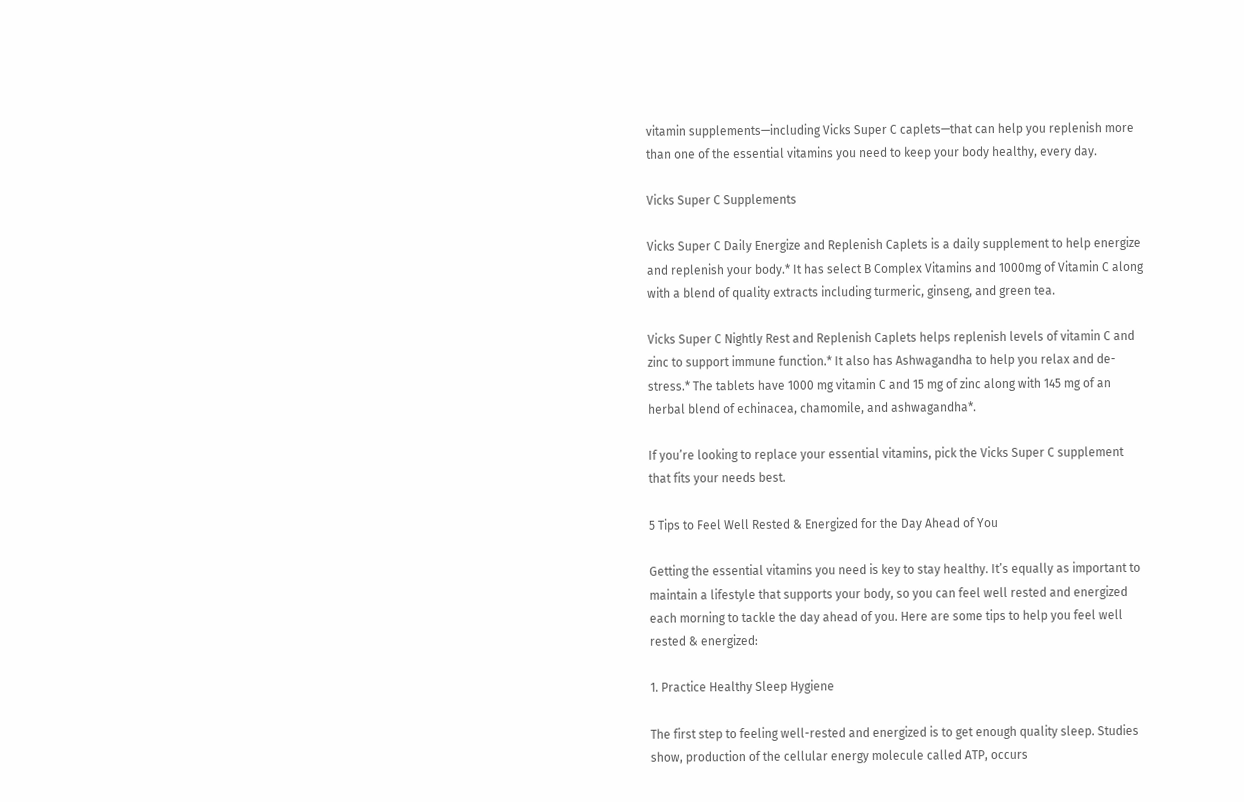vitamin supplements—including Vicks Super C caplets—that can help you replenish more than one of the essential vitamins you need to keep your body healthy, every day.

Vicks Super C Supplements

Vicks Super C Daily Energize and Replenish Caplets is a daily supplement to help energize and replenish your body.* It has select B Complex Vitamins and 1000mg of Vitamin C along with a blend of quality extracts including turmeric, ginseng, and green tea.

Vicks Super C Nightly Rest and Replenish Caplets helps replenish levels of vitamin C and zinc to support immune function.* It also has Ashwagandha to help you relax and de-stress.* The tablets have 1000 mg vitamin C and 15 mg of zinc along with 145 mg of an herbal blend of echinacea, chamomile, and ashwagandha*.

If you’re looking to replace your essential vitamins, pick the Vicks Super C supplement that fits your needs best.

5 Tips to Feel Well Rested & Energized for the Day Ahead of You

Getting the essential vitamins you need is key to stay healthy. It’s equally as important to maintain a lifestyle that supports your body, so you can feel well rested and energized each morning to tackle the day ahead of you. Here are some tips to help you feel well rested & energized:

1. Practice Healthy Sleep Hygiene

The first step to feeling well-rested and energized is to get enough quality sleep. Studies show, production of the cellular energy molecule called ATP, occurs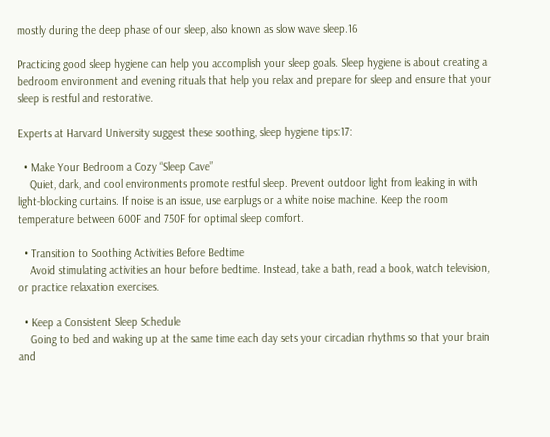mostly during the deep phase of our sleep, also known as slow wave sleep.16

Practicing good sleep hygiene can help you accomplish your sleep goals. Sleep hygiene is about creating a bedroom environment and evening rituals that help you relax and prepare for sleep and ensure that your sleep is restful and restorative.

Experts at Harvard University suggest these soothing, sleep hygiene tips:17:

  • Make Your Bedroom a Cozy “Sleep Cave”
    Quiet, dark, and cool environments promote restful sleep. Prevent outdoor light from leaking in with light-blocking curtains. If noise is an issue, use earplugs or a white noise machine. Keep the room temperature between 600F and 750F for optimal sleep comfort.

  • Transition to Soothing Activities Before Bedtime
    Avoid stimulating activities an hour before bedtime. Instead, take a bath, read a book, watch television, or practice relaxation exercises.

  • Keep a Consistent Sleep Schedule
    Going to bed and waking up at the same time each day sets your circadian rhythms so that your brain and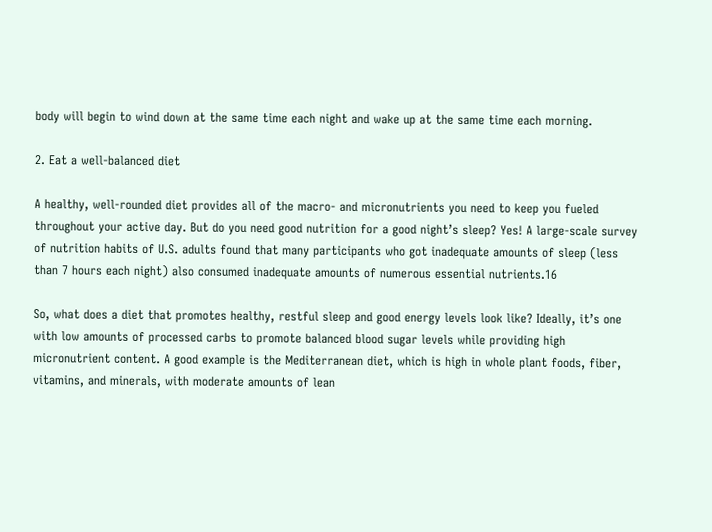body will begin to wind down at the same time each night and wake up at the same time each morning.

2. Eat a well-balanced diet

A healthy, well-rounded diet provides all of the macro- and micronutrients you need to keep you fueled throughout your active day. But do you need good nutrition for a good night’s sleep? Yes! A large-scale survey of nutrition habits of U.S. adults found that many participants who got inadequate amounts of sleep (less than 7 hours each night) also consumed inadequate amounts of numerous essential nutrients.16

So, what does a diet that promotes healthy, restful sleep and good energy levels look like? Ideally, it’s one with low amounts of processed carbs to promote balanced blood sugar levels while providing high micronutrient content. A good example is the Mediterranean diet, which is high in whole plant foods, fiber, vitamins, and minerals, with moderate amounts of lean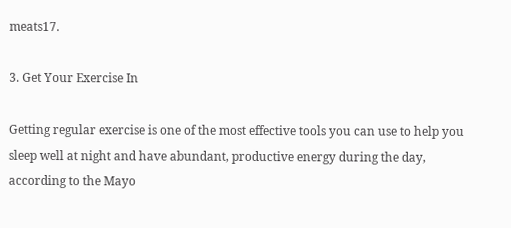meats17.

3. Get Your Exercise In

Getting regular exercise is one of the most effective tools you can use to help you sleep well at night and have abundant, productive energy during the day, according to the Mayo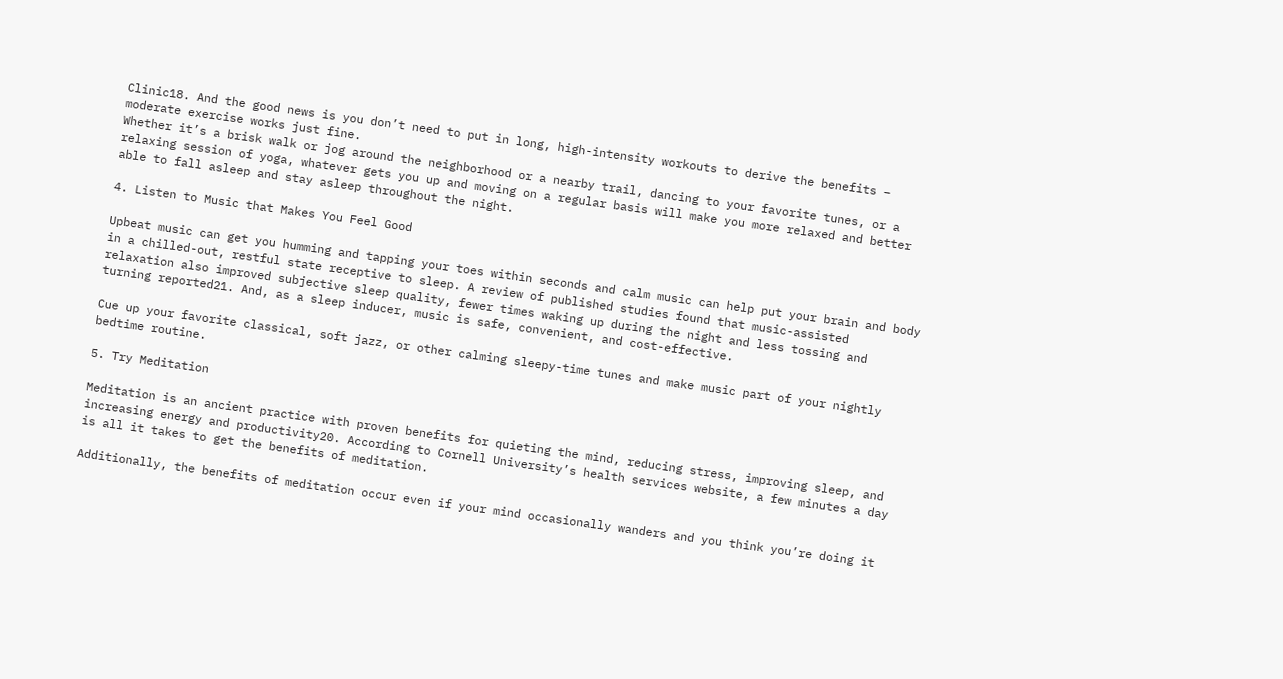Clinic18. And the good news is you don’t need to put in long, high-intensity workouts to derive the benefits – moderate exercise works just fine.
Whether it’s a brisk walk or jog around the neighborhood or a nearby trail, dancing to your favorite tunes, or a relaxing session of yoga, whatever gets you up and moving on a regular basis will make you more relaxed and better able to fall asleep and stay asleep throughout the night.

4. Listen to Music that Makes You Feel Good

Upbeat music can get you humming and tapping your toes within seconds and calm music can help put your brain and body in a chilled-out, restful state receptive to sleep. A review of published studies found that music-assisted relaxation also improved subjective sleep quality, fewer times waking up during the night and less tossing and turning reported21. And, as a sleep inducer, music is safe, convenient, and cost-effective.

Cue up your favorite classical, soft jazz, or other calming sleepy-time tunes and make music part of your nightly bedtime routine.

5. Try Meditation

Meditation is an ancient practice with proven benefits for quieting the mind, reducing stress, improving sleep, and increasing energy and productivity20. According to Cornell University’s health services website, a few minutes a day is all it takes to get the benefits of meditation.

Additionally, the benefits of meditation occur even if your mind occasionally wanders and you think you’re doing it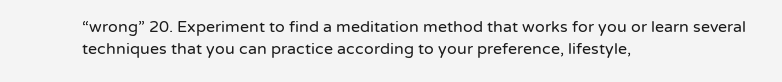“wrong” 20. Experiment to find a meditation method that works for you or learn several techniques that you can practice according to your preference, lifestyle,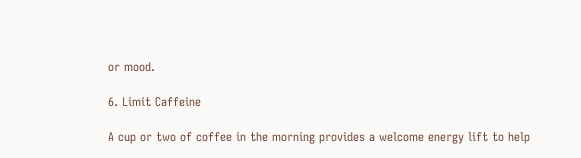or mood.

6. Limit Caffeine

A cup or two of coffee in the morning provides a welcome energy lift to help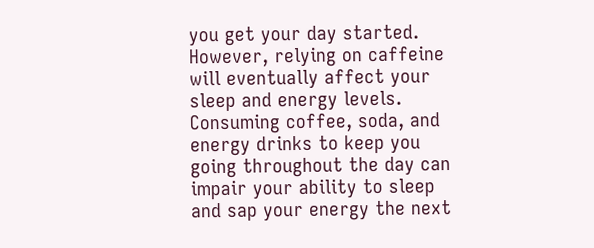you get your day started. However, relying on caffeine will eventually affect your sleep and energy levels. Consuming coffee, soda, and energy drinks to keep you going throughout the day can impair your ability to sleep and sap your energy the next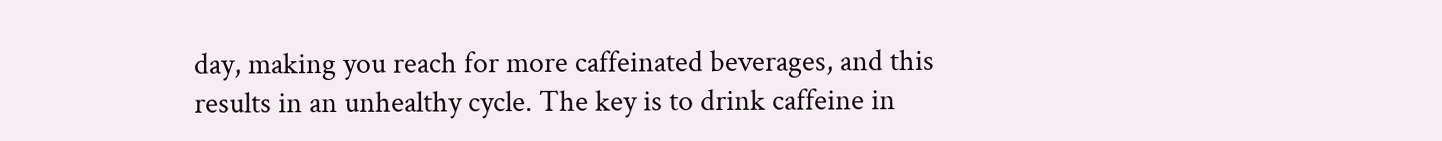day, making you reach for more caffeinated beverages, and this results in an unhealthy cycle. The key is to drink caffeine in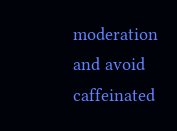moderation and avoid caffeinated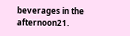beverages in the afternoon21.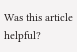Was this article helpful?